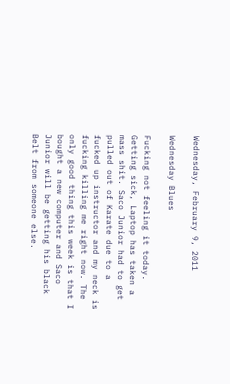Wednesday, February 9, 2011

Wednesday Blues

Fucking not feeling it today. Getting sick, Laptop has taken a mass shit. Saco Junior had to get pulled out of Karate due to a fucked up instructor and my neck is fucking killing me right now. The only good thing this week is that I bought a new computer and Saco Junior will be getting his black Belt from someone else.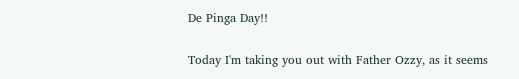De Pinga Day!!

Today I'm taking you out with Father Ozzy, as it seems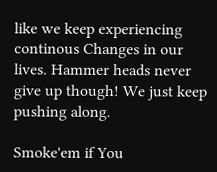like we keep experiencing continous Changes in our lives. Hammer heads never give up though! We just keep pushing along.

Smoke'em if You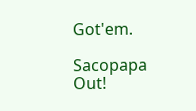Got'em.

Sacopapa Out!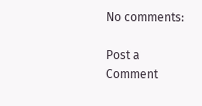No comments:

Post a Comment